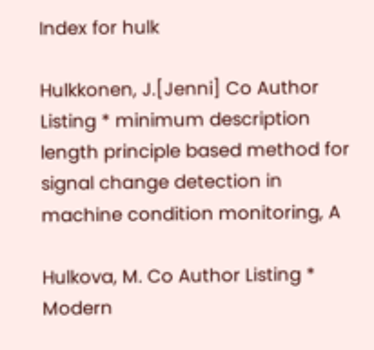Index for hulk

Hulkkonen, J.[Jenni] Co Author Listing * minimum description length principle based method for signal change detection in machine condition monitoring, A

Hulkova, M. Co Author Listing * Modern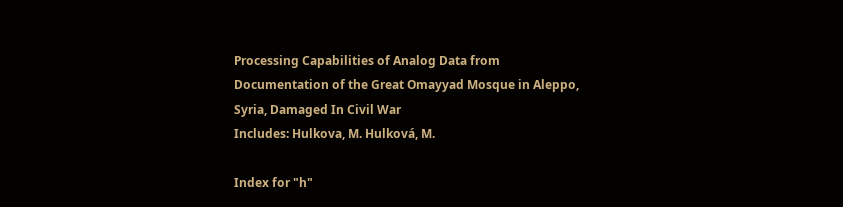Processing Capabilities of Analog Data from Documentation of the Great Omayyad Mosque in Aleppo, Syria, Damaged In Civil War
Includes: Hulkova, M. Hulková, M.

Index for "h"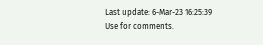Last update: 6-Mar-23 16:25:39
Use for comments.